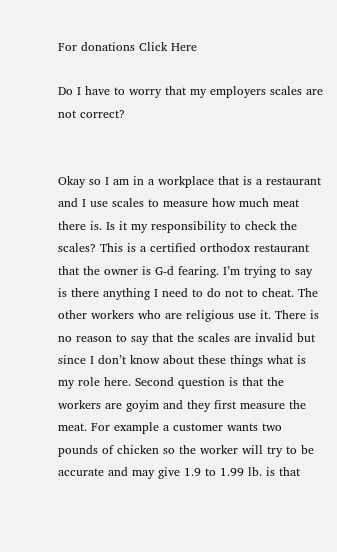For donations Click Here

Do I have to worry that my employers scales are not correct?


Okay so I am in a workplace that is a restaurant and I use scales to measure how much meat there is. Is it my responsibility to check the scales? This is a certified orthodox restaurant that the owner is G-d fearing. I’m trying to say is there anything I need to do not to cheat. The other workers who are religious use it. There is no reason to say that the scales are invalid but since I don’t know about these things what is my role here. Second question is that the workers are goyim and they first measure the meat. For example a customer wants two pounds of chicken so the worker will try to be accurate and may give 1.9 to 1.99 lb. is that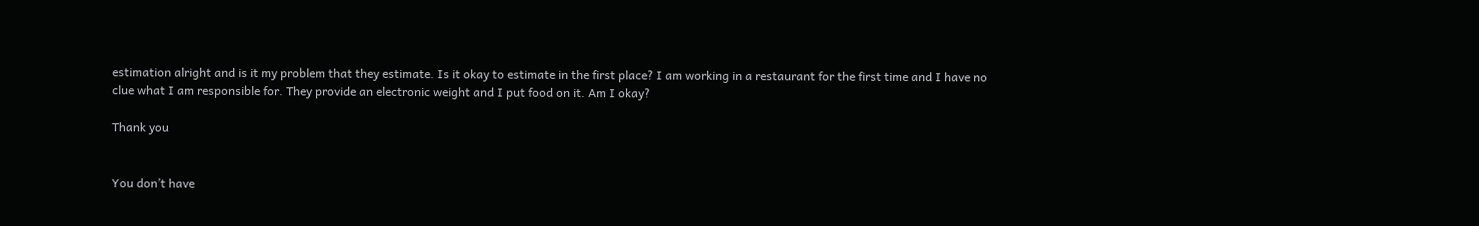estimation alright and is it my problem that they estimate. Is it okay to estimate in the first place? I am working in a restaurant for the first time and I have no clue what I am responsible for. They provide an electronic weight and I put food on it. Am I okay?

Thank you


You don’t have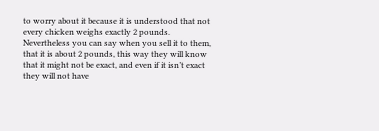to worry about it because it is understood that not every chicken weighs exactly 2 pounds. Nevertheless you can say when you sell it to them, that it is about 2 pounds, this way they will know that it might not be exact, and even if it isn’t exact they will not have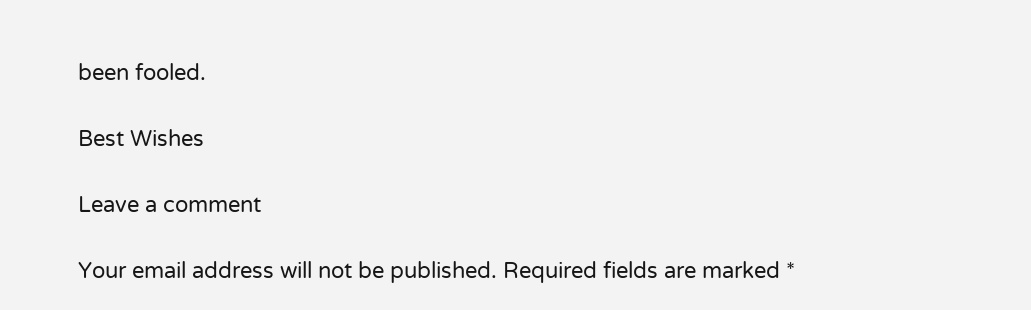been fooled.

Best Wishes

Leave a comment

Your email address will not be published. Required fields are marked *